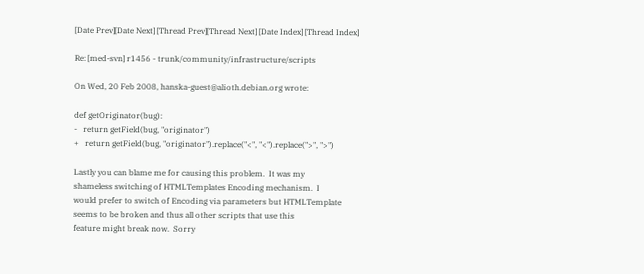[Date Prev][Date Next] [Thread Prev][Thread Next] [Date Index] [Thread Index]

Re: [med-svn] r1456 - trunk/community/infrastructure/scripts

On Wed, 20 Feb 2008, hanska-guest@alioth.debian.org wrote:

def getOriginator(bug):
-   return getField(bug, "originator")
+   return getField(bug, "originator").replace("<", "<").replace(">", ">")

Lastly you can blame me for causing this problem.  It was my
shameless switching of HTMLTemplates Encoding mechanism.  I
would prefer to switch of Encoding via parameters but HTMLTemplate
seems to be broken and thus all other scripts that use this
feature might break now.  Sorry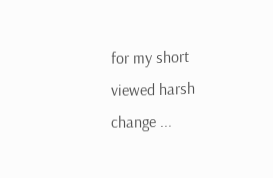for my short viewed harsh
change ...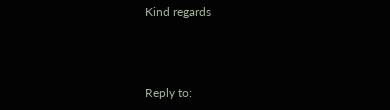Kind regards



Reply to: